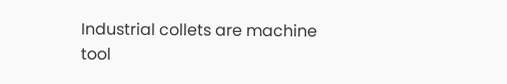Industrial collets are machine tool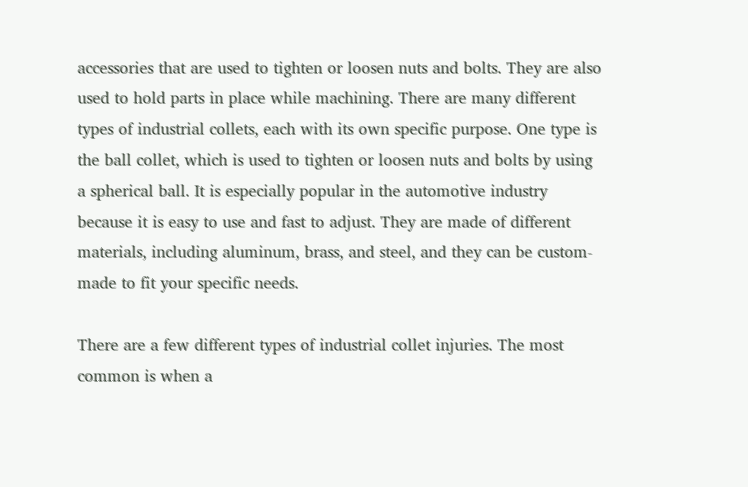accessories that are used to tighten or loosen nuts and bolts. They are also used to hold parts in place while machining. There are many different types of industrial collets, each with its own specific purpose. One type is the ball collet, which is used to tighten or loosen nuts and bolts by using a spherical ball. It is especially popular in the automotive industry because it is easy to use and fast to adjust. They are made of different materials, including aluminum, brass, and steel, and they can be custom-made to fit your specific needs.

There are a few different types of industrial collet injuries. The most common is when a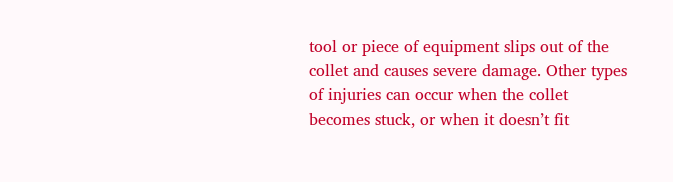tool or piece of equipment slips out of the collet and causes severe damage. Other types of injuries can occur when the collet becomes stuck, or when it doesn’t fit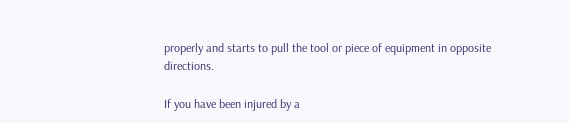properly and starts to pull the tool or piece of equipment in opposite directions.

If you have been injured by a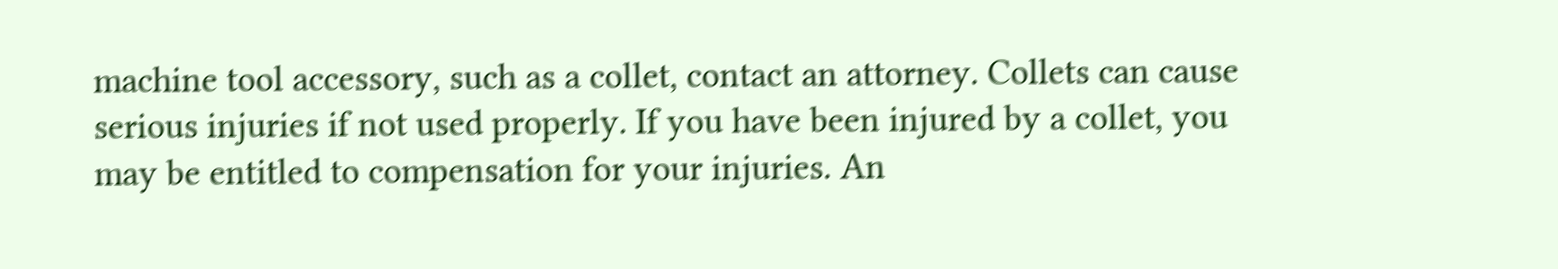machine tool accessory, such as a collet, contact an attorney. Collets can cause serious injuries if not used properly. If you have been injured by a collet, you may be entitled to compensation for your injuries. An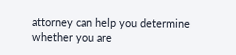attorney can help you determine whether you are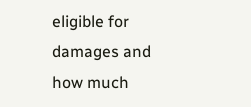eligible for damages and how much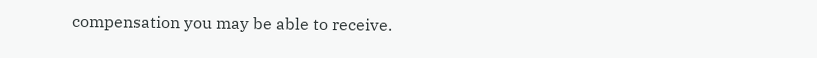compensation you may be able to receive.